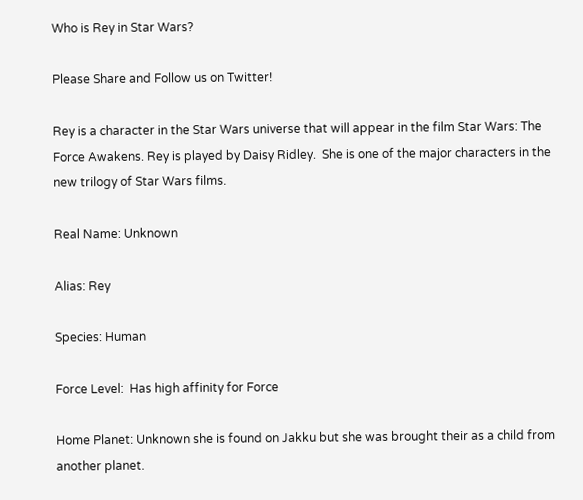Who is Rey in Star Wars?

Please Share and Follow us on Twitter!

Rey is a character in the Star Wars universe that will appear in the film Star Wars: The Force Awakens. Rey is played by Daisy Ridley.  She is one of the major characters in the new trilogy of Star Wars films.

Real Name: Unknown

Alias: Rey

Species: Human

Force Level:  Has high affinity for Force

Home Planet: Unknown she is found on Jakku but she was brought their as a child from another planet.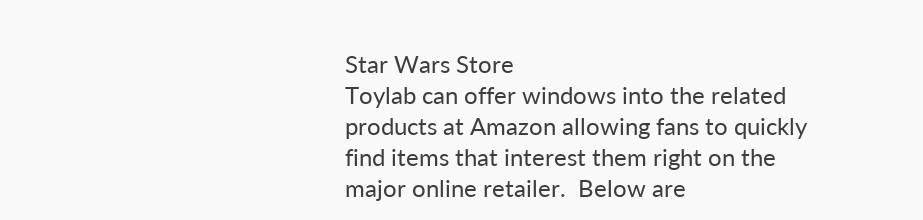Star Wars Store
Toylab can offer windows into the related products at Amazon allowing fans to quickly find items that interest them right on the major online retailer.  Below are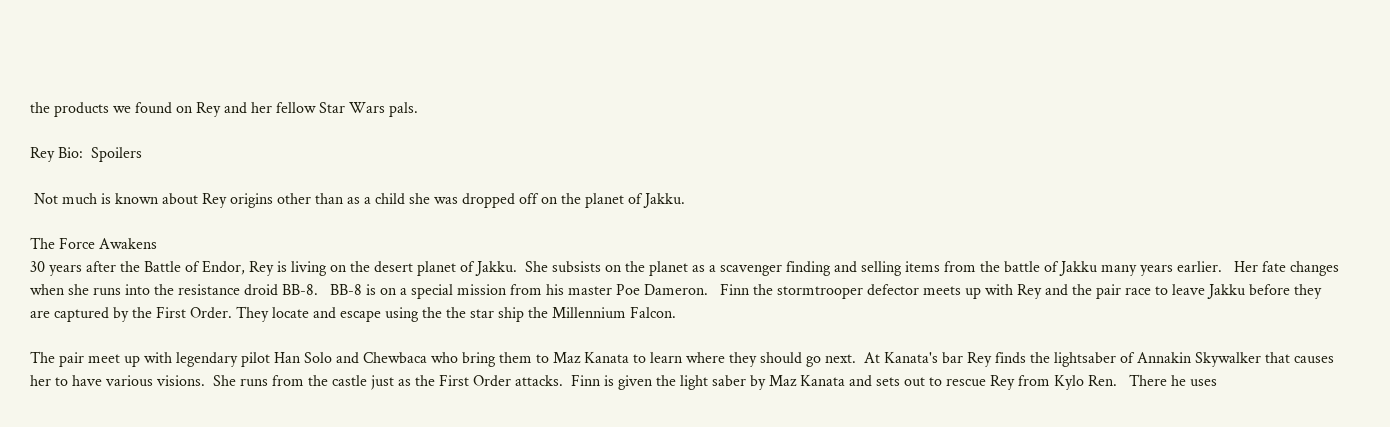the products we found on Rey and her fellow Star Wars pals.

Rey Bio:  Spoilers

 Not much is known about Rey origins other than as a child she was dropped off on the planet of Jakku.

The Force Awakens
30 years after the Battle of Endor, Rey is living on the desert planet of Jakku.  She subsists on the planet as a scavenger finding and selling items from the battle of Jakku many years earlier.   Her fate changes when she runs into the resistance droid BB-8.   BB-8 is on a special mission from his master Poe Dameron.   Finn the stormtrooper defector meets up with Rey and the pair race to leave Jakku before they are captured by the First Order. They locate and escape using the the star ship the Millennium Falcon.

The pair meet up with legendary pilot Han Solo and Chewbaca who bring them to Maz Kanata to learn where they should go next.  At Kanata's bar Rey finds the lightsaber of Annakin Skywalker that causes her to have various visions.  She runs from the castle just as the First Order attacks.  Finn is given the light saber by Maz Kanata and sets out to rescue Rey from Kylo Ren.   There he uses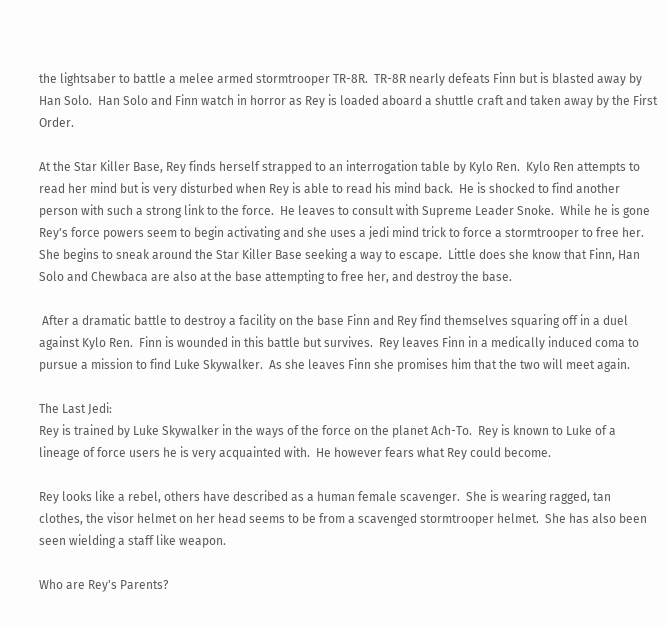the lightsaber to battle a melee armed stormtrooper TR-8R.  TR-8R nearly defeats Finn but is blasted away by Han Solo.  Han Solo and Finn watch in horror as Rey is loaded aboard a shuttle craft and taken away by the First Order.

At the Star Killer Base, Rey finds herself strapped to an interrogation table by Kylo Ren.  Kylo Ren attempts to read her mind but is very disturbed when Rey is able to read his mind back.  He is shocked to find another person with such a strong link to the force.  He leaves to consult with Supreme Leader Snoke.  While he is gone Rey's force powers seem to begin activating and she uses a jedi mind trick to force a stormtrooper to free her.  She begins to sneak around the Star Killer Base seeking a way to escape.  Little does she know that Finn, Han Solo and Chewbaca are also at the base attempting to free her, and destroy the base.

 After a dramatic battle to destroy a facility on the base Finn and Rey find themselves squaring off in a duel against Kylo Ren.  Finn is wounded in this battle but survives.  Rey leaves Finn in a medically induced coma to pursue a mission to find Luke Skywalker.  As she leaves Finn she promises him that the two will meet again.

The Last Jedi:
Rey is trained by Luke Skywalker in the ways of the force on the planet Ach-To.  Rey is known to Luke of a lineage of force users he is very acquainted with.  He however fears what Rey could become.

Rey looks like a rebel, others have described as a human female scavenger.  She is wearing ragged, tan clothes, the visor helmet on her head seems to be from a scavenged stormtrooper helmet.  She has also been seen wielding a staff like weapon.

Who are Rey's Parents?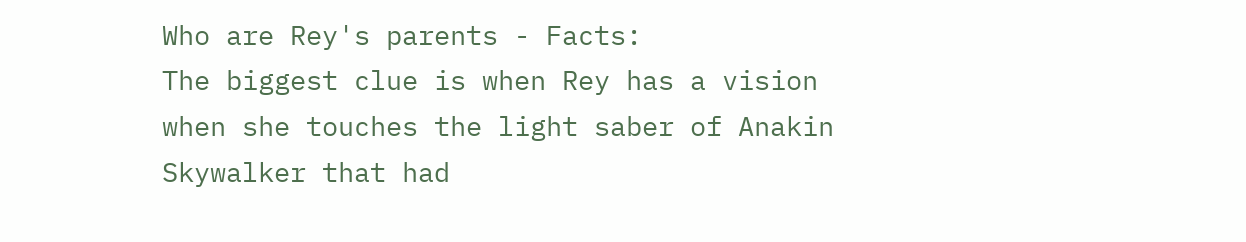Who are Rey's parents - Facts:
The biggest clue is when Rey has a vision when she touches the light saber of Anakin Skywalker that had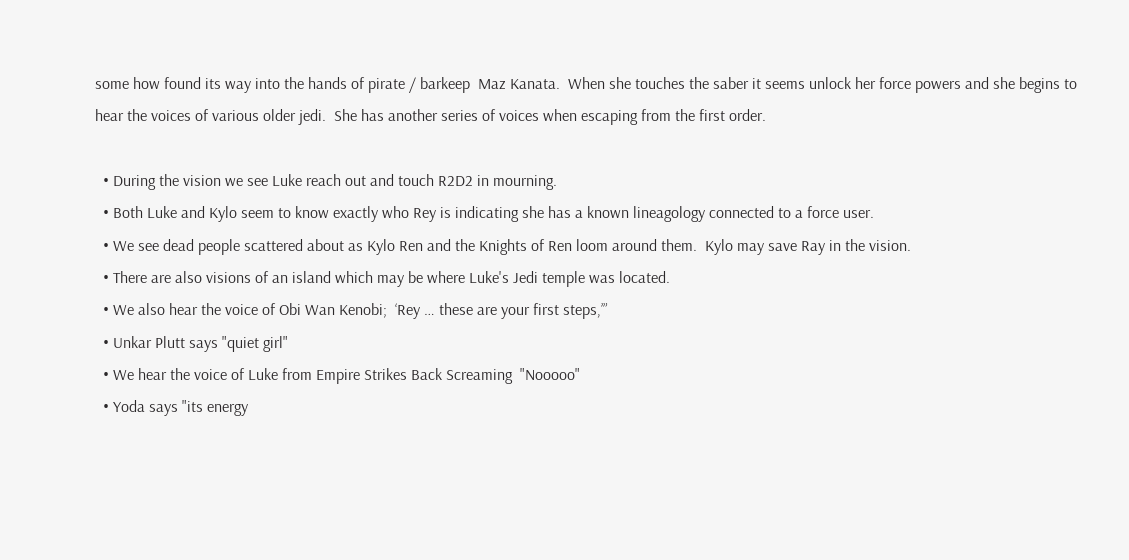some how found its way into the hands of pirate / barkeep  Maz Kanata.  When she touches the saber it seems unlock her force powers and she begins to hear the voices of various older jedi.  She has another series of voices when escaping from the first order.

  • During the vision we see Luke reach out and touch R2D2 in mourning.
  • Both Luke and Kylo seem to know exactly who Rey is indicating she has a known lineagology connected to a force user.
  • We see dead people scattered about as Kylo Ren and the Knights of Ren loom around them.  Kylo may save Ray in the vision.
  • There are also visions of an island which may be where Luke's Jedi temple was located.
  • We also hear the voice of Obi Wan Kenobi;  ‘Rey … these are your first steps,’”
  • Unkar Plutt says "quiet girl"
  • We hear the voice of Luke from Empire Strikes Back Screaming  "Nooooo"
  • Yoda says "its energy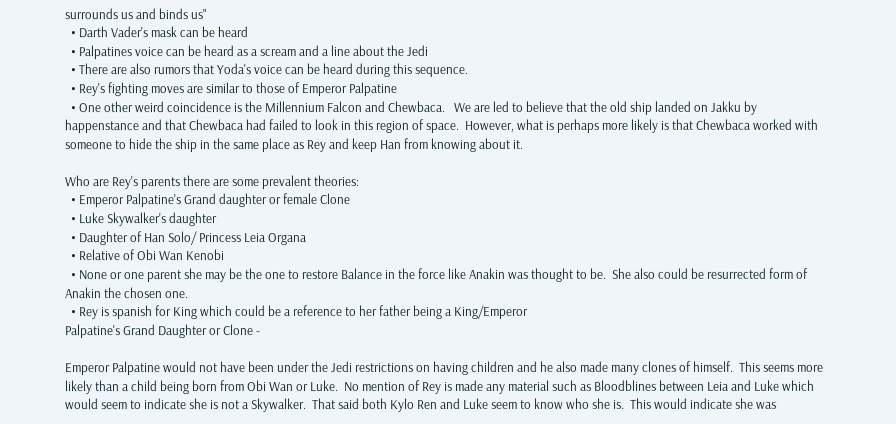surrounds us and binds us"
  • Darth Vader's mask can be heard
  • Palpatines voice can be heard as a scream and a line about the Jedi
  • There are also rumors that Yoda's voice can be heard during this sequence.
  • Rey's fighting moves are similar to those of Emperor Palpatine
  • One other weird coincidence is the Millennium Falcon and Chewbaca.   We are led to believe that the old ship landed on Jakku by happenstance and that Chewbaca had failed to look in this region of space.  However, what is perhaps more likely is that Chewbaca worked with someone to hide the ship in the same place as Rey and keep Han from knowing about it.

Who are Rey's parents there are some prevalent theories:
  • Emperor Palpatine's Grand daughter or female Clone
  • Luke Skywalker's daughter
  • Daughter of Han Solo/ Princess Leia Organa
  • Relative of Obi Wan Kenobi
  • None or one parent she may be the one to restore Balance in the force like Anakin was thought to be.  She also could be resurrected form of Anakin the chosen one.
  • Rey is spanish for King which could be a reference to her father being a King/Emperor
Palpatine's Grand Daughter or Clone -

Emperor Palpatine would not have been under the Jedi restrictions on having children and he also made many clones of himself.  This seems more likely than a child being born from Obi Wan or Luke.  No mention of Rey is made any material such as Bloodblines between Leia and Luke which would seem to indicate she is not a Skywalker.  That said both Kylo Ren and Luke seem to know who she is.  This would indicate she was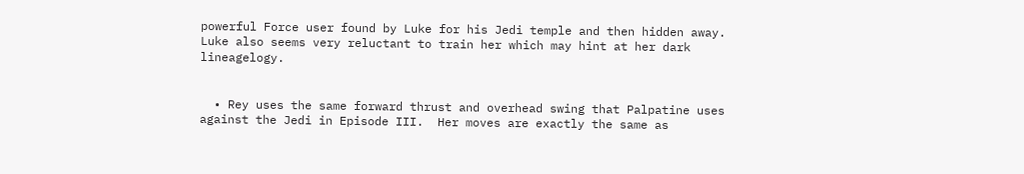powerful Force user found by Luke for his Jedi temple and then hidden away.  Luke also seems very reluctant to train her which may hint at her dark lineagelogy.


  • Rey uses the same forward thrust and overhead swing that Palpatine uses against the Jedi in Episode III.  Her moves are exactly the same as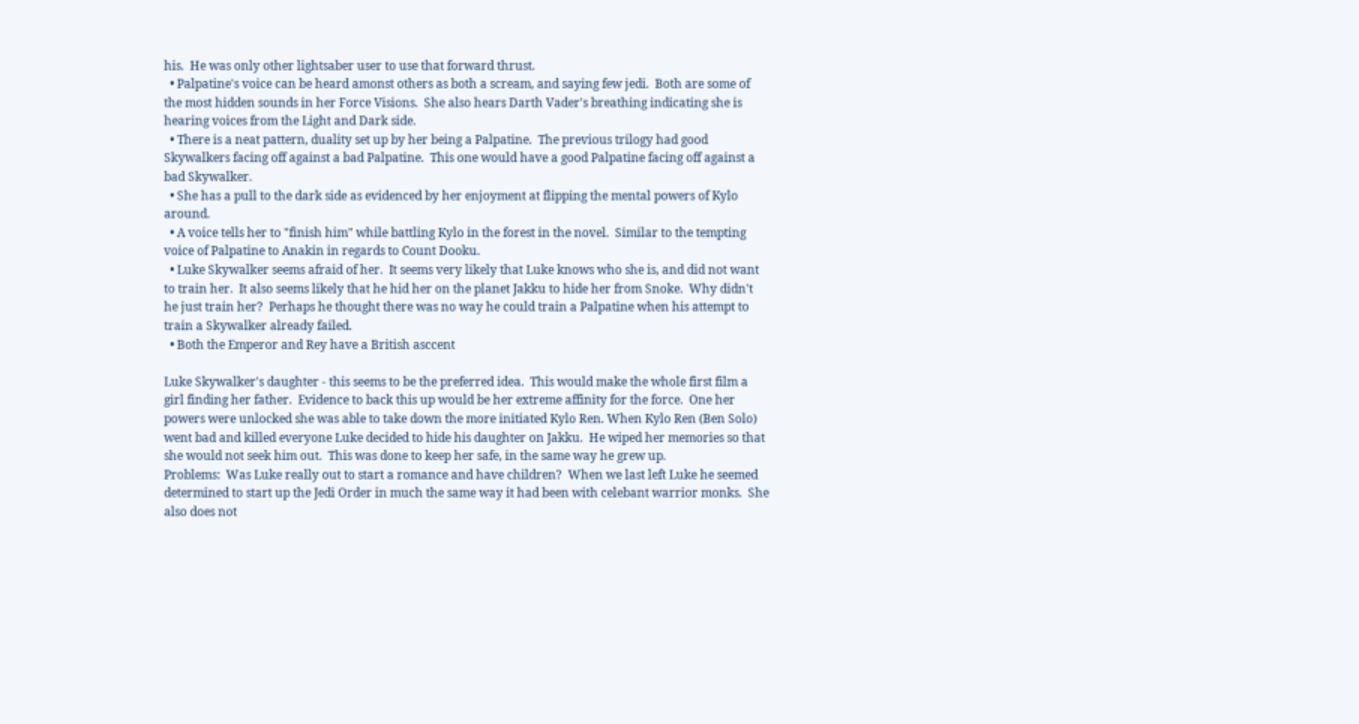his.  He was only other lightsaber user to use that forward thrust.
  • Palpatine's voice can be heard amonst others as both a scream, and saying few jedi.  Both are some of the most hidden sounds in her Force Visions.  She also hears Darth Vader's breathing indicating she is hearing voices from the Light and Dark side.
  • There is a neat pattern, duality set up by her being a Palpatine.  The previous trilogy had good Skywalkers facing off against a bad Palpatine.  This one would have a good Palpatine facing off against a bad Skywalker.
  • She has a pull to the dark side as evidenced by her enjoyment at flipping the mental powers of Kylo around.
  • A voice tells her to "finish him" while battling Kylo in the forest in the novel.  Similar to the tempting voice of Palpatine to Anakin in regards to Count Dooku.
  • Luke Skywalker seems afraid of her.  It seems very likely that Luke knows who she is, and did not want to train her.  It also seems likely that he hid her on the planet Jakku to hide her from Snoke.  Why didn't he just train her?  Perhaps he thought there was no way he could train a Palpatine when his attempt to train a Skywalker already failed.
  • Both the Emperor and Rey have a British asccent

Luke Skywalker's daughter - this seems to be the preferred idea.  This would make the whole first film a girl finding her father.  Evidence to back this up would be her extreme affinity for the force.  One her powers were unlocked she was able to take down the more initiated Kylo Ren. When Kylo Ren (Ben Solo) went bad and killed everyone Luke decided to hide his daughter on Jakku.  He wiped her memories so that she would not seek him out.  This was done to keep her safe, in the same way he grew up.
Problems:  Was Luke really out to start a romance and have children?  When we last left Luke he seemed determined to start up the Jedi Order in much the same way it had been with celebant warrior monks.  She also does not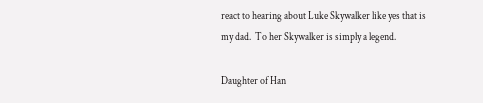react to hearing about Luke Skywalker like yes that is my dad.  To her Skywalker is simply a legend.

Daughter of Han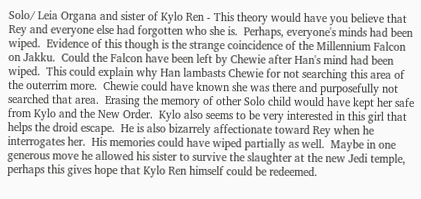Solo/ Leia Organa and sister of Kylo Ren - This theory would have you believe that Rey and everyone else had forgotten who she is.  Perhaps, everyone's minds had been wiped.  Evidence of this though is the strange coincidence of the Millennium Falcon on Jakku.  Could the Falcon have been left by Chewie after Han's mind had been wiped.  This could explain why Han lambasts Chewie for not searching this area of the outerrim more.  Chewie could have known she was there and purposefully not searched that area.  Erasing the memory of other Solo child would have kept her safe from Kylo and the New Order.  Kylo also seems to be very interested in this girl that helps the droid escape.  He is also bizarrely affectionate toward Rey when he interrogates her.  His memories could have wiped partially as well.  Maybe in one generous move he allowed his sister to survive the slaughter at the new Jedi temple, perhaps this gives hope that Kylo Ren himself could be redeemed.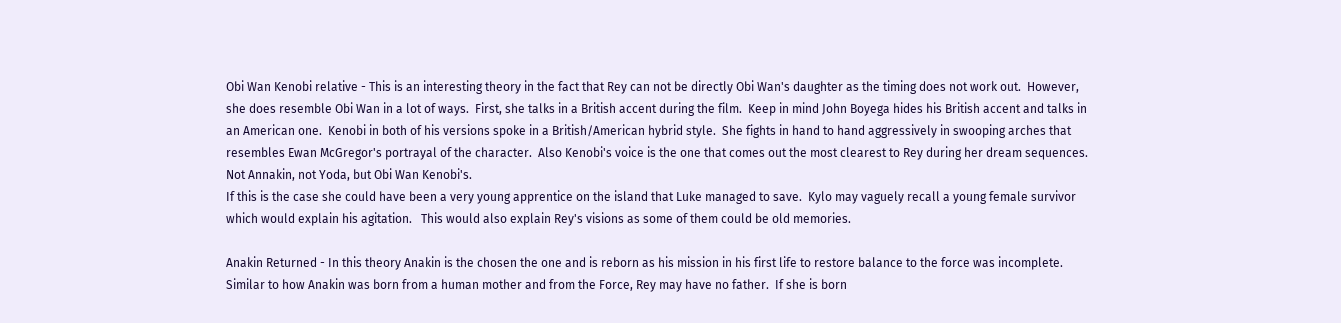Obi Wan Kenobi relative - This is an interesting theory in the fact that Rey can not be directly Obi Wan's daughter as the timing does not work out.  However, she does resemble Obi Wan in a lot of ways.  First, she talks in a British accent during the film.  Keep in mind John Boyega hides his British accent and talks in an American one.  Kenobi in both of his versions spoke in a British/American hybrid style.  She fights in hand to hand aggressively in swooping arches that resembles Ewan McGregor's portrayal of the character.  Also Kenobi's voice is the one that comes out the most clearest to Rey during her dream sequences.  Not Annakin, not Yoda, but Obi Wan Kenobi's.
If this is the case she could have been a very young apprentice on the island that Luke managed to save.  Kylo may vaguely recall a young female survivor which would explain his agitation.   This would also explain Rey's visions as some of them could be old memories.

Anakin Returned - In this theory Anakin is the chosen the one and is reborn as his mission in his first life to restore balance to the force was incomplete. Similar to how Anakin was born from a human mother and from the Force, Rey may have no father.  If she is born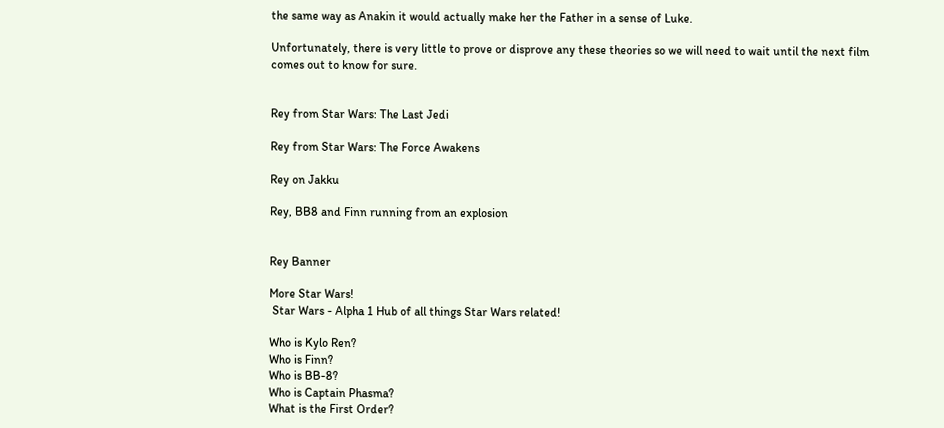the same way as Anakin it would actually make her the Father in a sense of Luke.

Unfortunately, there is very little to prove or disprove any these theories so we will need to wait until the next film comes out to know for sure.


Rey from Star Wars: The Last Jedi

Rey from Star Wars: The Force Awakens

Rey on Jakku

Rey, BB8 and Finn running from an explosion


Rey Banner

More Star Wars!
 Star Wars - Alpha 1 Hub of all things Star Wars related!

Who is Kylo Ren?
Who is Finn?
Who is BB-8?
Who is Captain Phasma?
What is the First Order?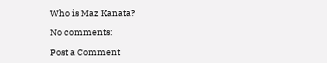Who is Maz Kanata?

No comments:

Post a Comment